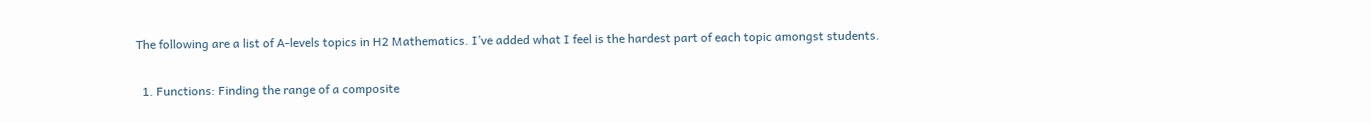The following are a list of A-levels topics in H2 Mathematics. I’ve added what I feel is the hardest part of each topic amongst students.

  1. Functions: Finding the range of a composite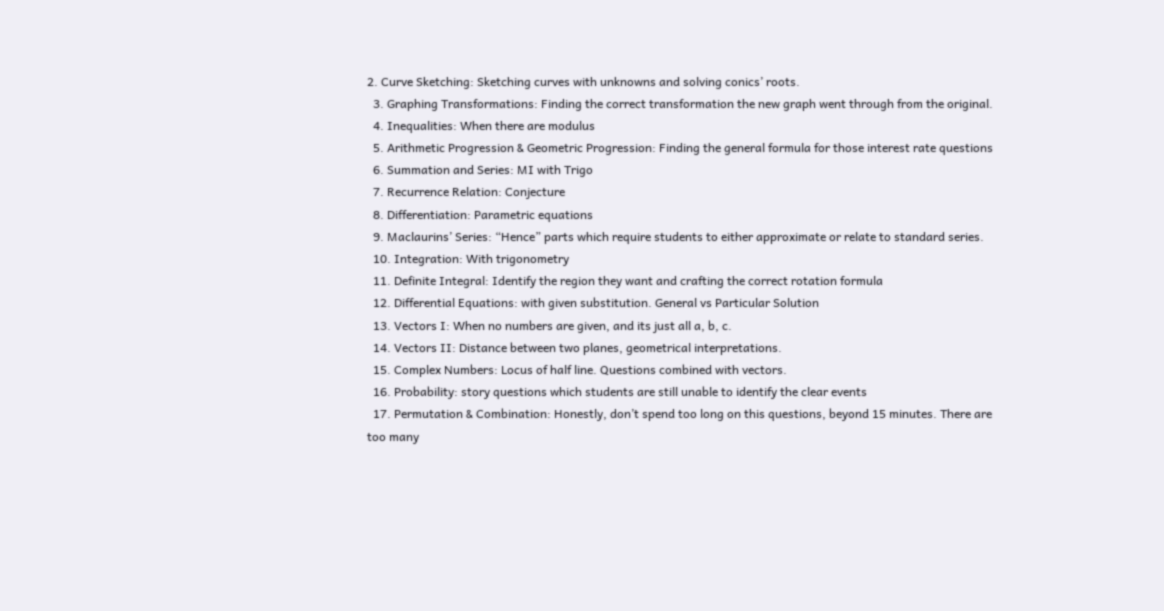2. Curve Sketching: Sketching curves with unknowns and solving conics’ roots.
  3. Graphing Transformations: Finding the correct transformation the new graph went through from the original.
  4. Inequalities: When there are modulus
  5. Arithmetic Progression & Geometric Progression: Finding the general formula for those interest rate questions
  6. Summation and Series: MI with Trigo
  7. Recurrence Relation: Conjecture
  8. Differentiation: Parametric equations
  9. Maclaurins’ Series: “Hence” parts which require students to either approximate or relate to standard series.
  10. Integration: With trigonometry
  11. Definite Integral: Identify the region they want and crafting the correct rotation formula
  12. Differential Equations: with given substitution. General vs Particular Solution
  13. Vectors I: When no numbers are given, and its just all a, b, c.
  14. Vectors II: Distance between two planes, geometrical interpretations.
  15. Complex Numbers: Locus of half line. Questions combined with vectors.
  16. Probability: story questions which students are still unable to identify the clear events
  17. Permutation & Combination: Honestly, don’t spend too long on this questions, beyond 15 minutes. There are too many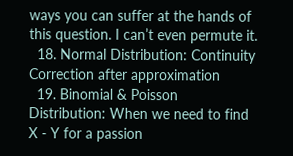ways you can suffer at the hands of this question. I can’t even permute it.
  18. Normal Distribution: Continuity Correction after approximation
  19. Binomial & Poisson Distribution: When we need to find X - Y for a passion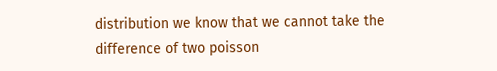distribution we know that we cannot take the difference of two poisson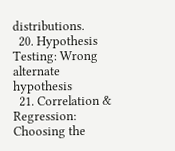distributions.
  20. Hypothesis Testing: Wrong alternate hypothesis
  21. Correlation & Regression: Choosing the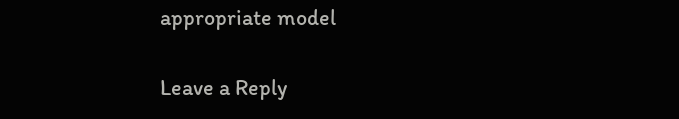appropriate model

Leave a Reply